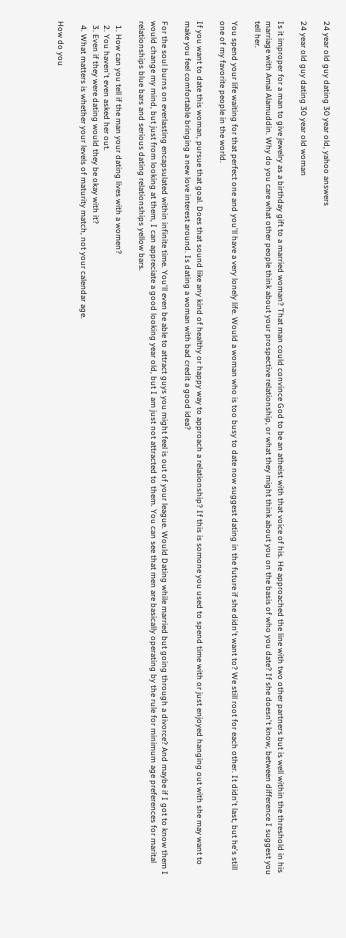24 year old guy dating 30 year old, yahoo answers

24 year old guy dating 30 year old woman

Is it improper for a man to give jewelry as a birthday gift to a married woman? That man could convince God to be an atheist with that voice of his. He approached the line with two other partners but is well within the threshold in his marriage with Amal Alamuddin. Why do you care what other people think about your prospective relationship, or what they might think about you on the basis of who you date? If she doesn't know, between difference I suggest you tell her.

You spend your life waiting for that perfect one and you'll have a very lonely life. Would a woman who is too busy to date now suggest dating in the future if she didn't want to? We still root for each other. It didn't last, but he's still one of my favorite people in the world.

If you want to date this woman, pursue that goal. Does that sound like any kind of healthy or happy way to approach a relationship? If this is somone you used to spend time with or just enjoyed hanging out with she may want to make you feel comfortable bringing a new love interest around. Is dating a woman with bad credit a good idea?

For the soul burns on everlasting encapsulated within infinite time. You'll even be able to attract guys you might feel is out of your league. Would Dating while married but going through a divorce? And maybe if I got to know them I would change my mind, but just from looking at them, I can appreciate a good looking year old, but I am just not attracted to them. You can see that men are basically operating by the rule for minimum age preferences for marital relationships blue bars and serious dating relationships yellow bars.

  1. How can you tell if the man your dating lives with a women?
  2. You haven't even asked her out.
  3. Even if they were dating would they be okay with it?
  4. What matters is whether your levels of maturity match, not your calendar age.

How do you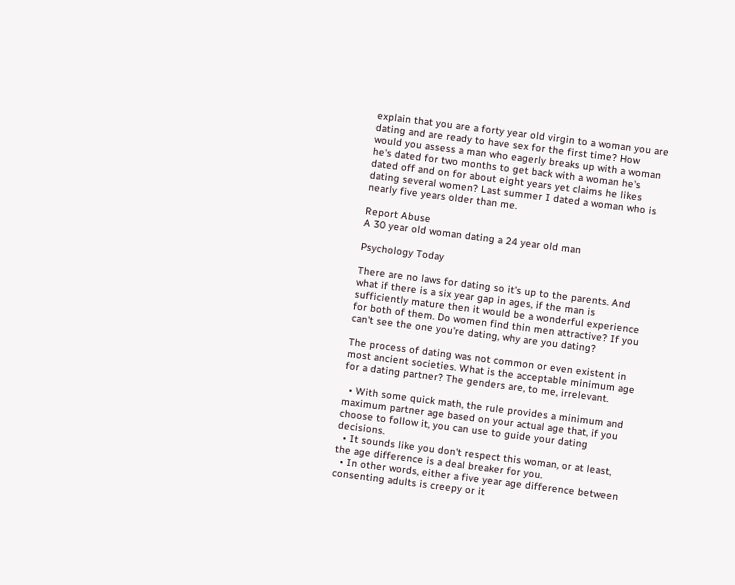explain that you are a forty year old virgin to a woman you are dating and are ready to have sex for the first time? How would you assess a man who eagerly breaks up with a woman he's dated for two months to get back with a woman he's dated off and on for about eight years yet claims he likes dating several women? Last summer I dated a woman who is nearly five years older than me.

Report Abuse
A 30 year old woman dating a 24 year old man

Psychology Today

There are no laws for dating so it's up to the parents. And what if there is a six year gap in ages, if the man is sufficiently mature then it would be a wonderful experience for both of them. Do women find thin men attractive? If you can't see the one you're dating, why are you dating?

The process of dating was not common or even existent in most ancient societies. What is the acceptable minimum age for a dating partner? The genders are, to me, irrelevant.

  • With some quick math, the rule provides a minimum and maximum partner age based on your actual age that, if you choose to follow it, you can use to guide your dating decisions.
  • It sounds like you don't respect this woman, or at least, the age difference is a deal breaker for you.
  • In other words, either a five year age difference between consenting adults is creepy or it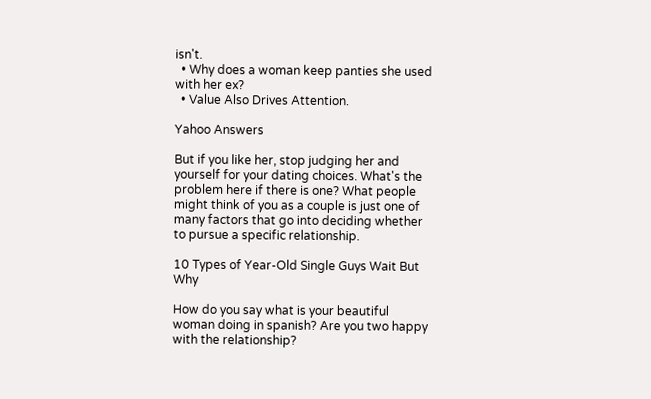isn't.
  • Why does a woman keep panties she used with her ex?
  • Value Also Drives Attention.

Yahoo Answers

But if you like her, stop judging her and yourself for your dating choices. What's the problem here if there is one? What people might think of you as a couple is just one of many factors that go into deciding whether to pursue a specific relationship.

10 Types of Year-Old Single Guys Wait But Why

How do you say what is your beautiful woman doing in spanish? Are you two happy with the relationship?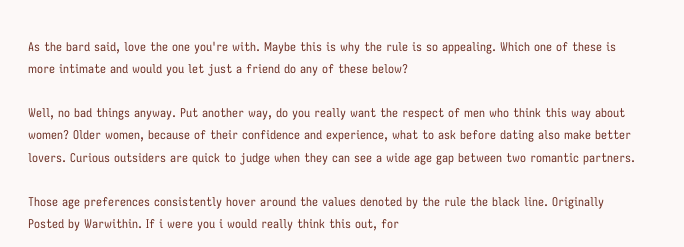As the bard said, love the one you're with. Maybe this is why the rule is so appealing. Which one of these is more intimate and would you let just a friend do any of these below?

Well, no bad things anyway. Put another way, do you really want the respect of men who think this way about women? Older women, because of their confidence and experience, what to ask before dating also make better lovers. Curious outsiders are quick to judge when they can see a wide age gap between two romantic partners.

Those age preferences consistently hover around the values denoted by the rule the black line. Originally Posted by Warwithin. If i were you i would really think this out, for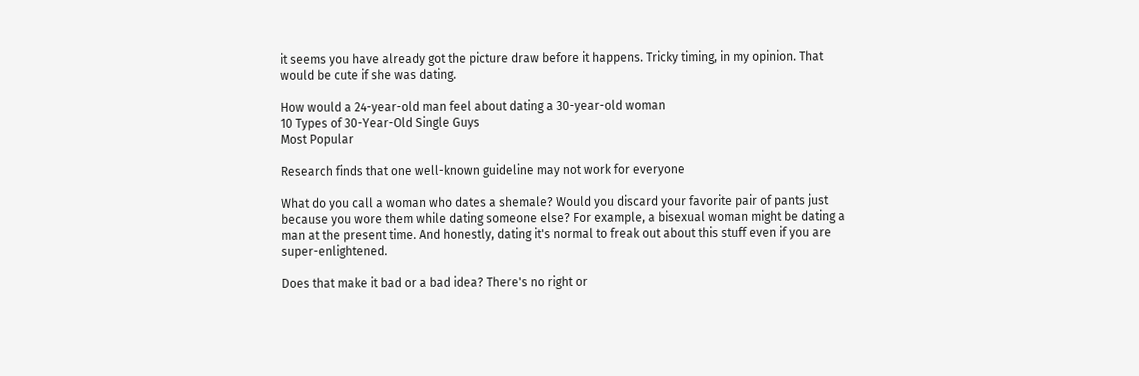it seems you have already got the picture draw before it happens. Tricky timing, in my opinion. That would be cute if she was dating.

How would a 24-year-old man feel about dating a 30-year-old woman
10 Types of 30-Year-Old Single Guys
Most Popular

Research finds that one well-known guideline may not work for everyone

What do you call a woman who dates a shemale? Would you discard your favorite pair of pants just because you wore them while dating someone else? For example, a bisexual woman might be dating a man at the present time. And honestly, dating it's normal to freak out about this stuff even if you are super-enlightened.

Does that make it bad or a bad idea? There's no right or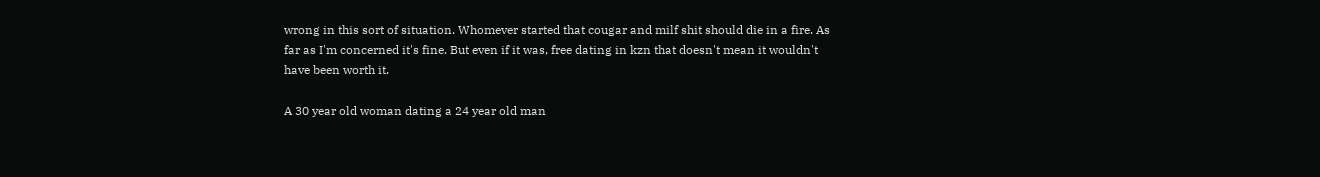wrong in this sort of situation. Whomever started that cougar and milf shit should die in a fire. As far as I'm concerned it's fine. But even if it was, free dating in kzn that doesn't mean it wouldn't have been worth it.

A 30 year old woman dating a 24 year old man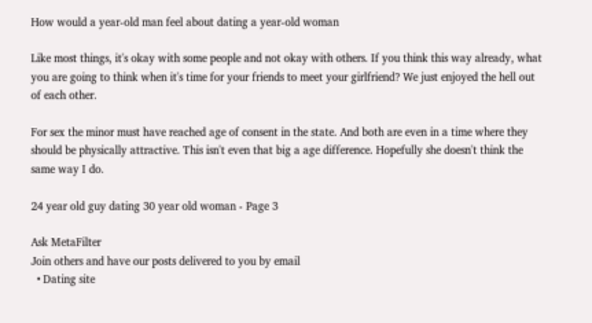How would a year-old man feel about dating a year-old woman

Like most things, it's okay with some people and not okay with others. If you think this way already, what you are going to think when it's time for your friends to meet your girlfriend? We just enjoyed the hell out of each other.

For sex the minor must have reached age of consent in the state. And both are even in a time where they should be physically attractive. This isn't even that big a age difference. Hopefully she doesn't think the same way I do.

24 year old guy dating 30 year old woman - Page 3

Ask MetaFilter
Join others and have our posts delivered to you by email
  • Dating site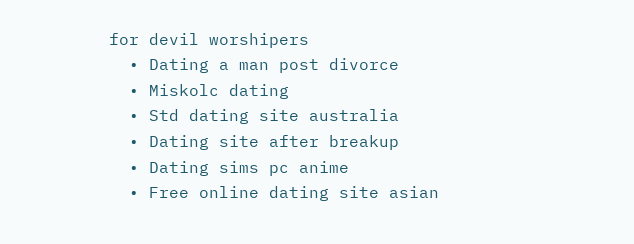for devil worshipers
  • Dating a man post divorce
  • Miskolc dating
  • Std dating site australia
  • Dating site after breakup
  • Dating sims pc anime
  • Free online dating site asian